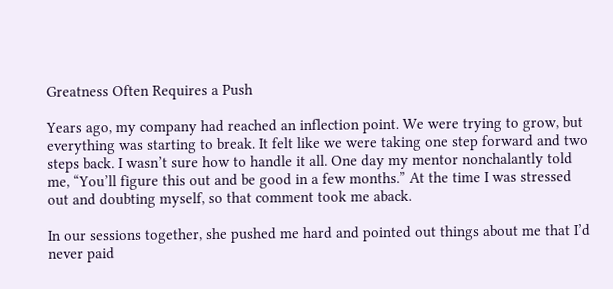Greatness Often Requires a Push

Years ago, my company had reached an inflection point. We were trying to grow, but everything was starting to break. It felt like we were taking one step forward and two steps back. I wasn’t sure how to handle it all. One day my mentor nonchalantly told me, “You’ll figure this out and be good in a few months.” At the time I was stressed out and doubting myself, so that comment took me aback.

In our sessions together, she pushed me hard and pointed out things about me that I’d never paid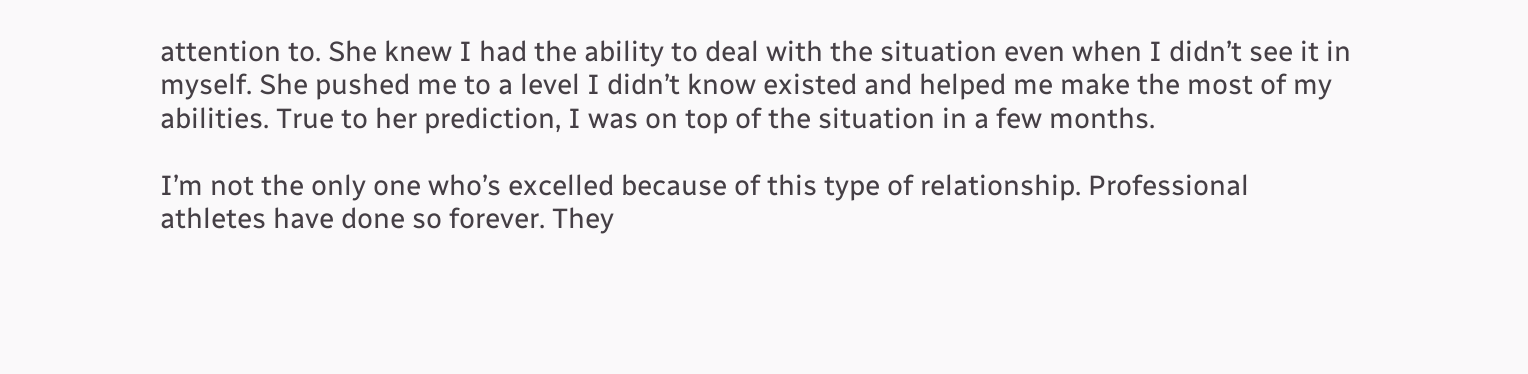attention to. She knew I had the ability to deal with the situation even when I didn’t see it in myself. She pushed me to a level I didn’t know existed and helped me make the most of my abilities. True to her prediction, I was on top of the situation in a few months.

I’m not the only one who’s excelled because of this type of relationship. Professional athletes have done so forever. They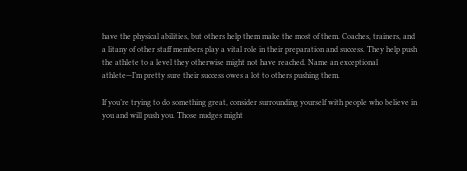have the physical abilities, but others help them make the most of them. Coaches, trainers, and a litany of other staff members play a vital role in their preparation and success. They help push the athlete to a level they otherwise might not have reached. Name an exceptional athlete—I’m pretty sure their success owes a lot to others pushing them.

If you’re trying to do something great, consider surrounding yourself with people who believe in you and will push you. Those nudges might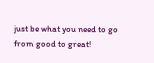just be what you need to go from good to great!